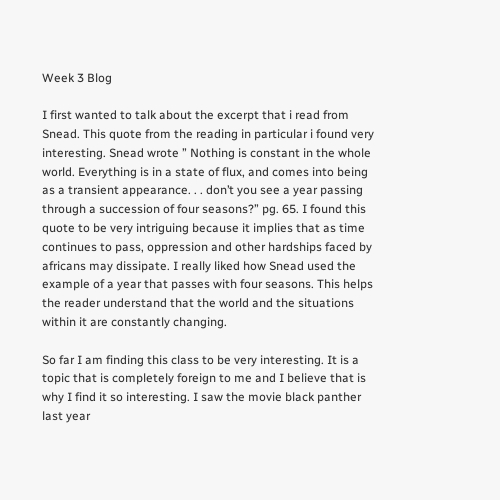Week 3 Blog

I first wanted to talk about the excerpt that i read from Snead. This quote from the reading in particular i found very interesting. Snead wrote ” Nothing is constant in the whole world. Everything is in a state of flux, and comes into being as a transient appearance. . . don’t you see a year passing through a succession of four seasons?” pg. 65. I found this quote to be very intriguing because it implies that as time continues to pass, oppression and other hardships faced by africans may dissipate. I really liked how Snead used the example of a year that passes with four seasons. This helps the reader understand that the world and the situations within it are constantly changing.

So far I am finding this class to be very interesting. It is a topic that is completely foreign to me and I believe that is why I find it so interesting. I saw the movie black panther last year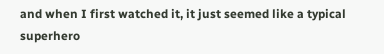and when I first watched it, it just seemed like a typical superhero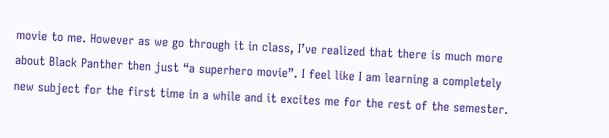movie to me. However as we go through it in class, I’ve realized that there is much more about Black Panther then just “a superhero movie”. I feel like I am learning a completely new subject for the first time in a while and it excites me for the rest of the semester.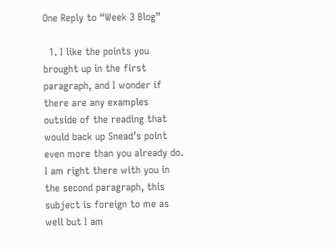One Reply to “Week 3 Blog”

  1. I like the points you brought up in the first paragraph, and I wonder if there are any examples outside of the reading that would back up Snead’s point even more than you already do. I am right there with you in the second paragraph, this subject is foreign to me as well but I am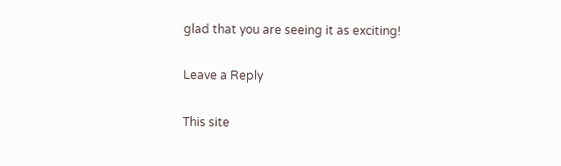glad that you are seeing it as exciting!

Leave a Reply

This site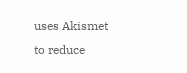uses Akismet to reduce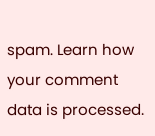spam. Learn how your comment data is processed.